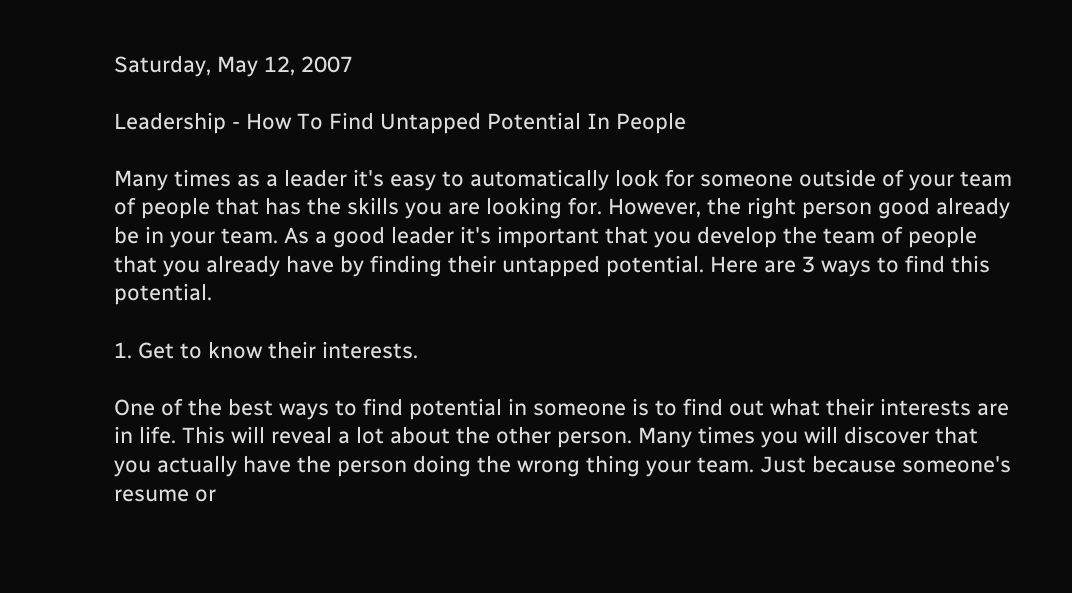Saturday, May 12, 2007

Leadership - How To Find Untapped Potential In People

Many times as a leader it's easy to automatically look for someone outside of your team of people that has the skills you are looking for. However, the right person good already be in your team. As a good leader it's important that you develop the team of people that you already have by finding their untapped potential. Here are 3 ways to find this potential.

1. Get to know their interests.

One of the best ways to find potential in someone is to find out what their interests are in life. This will reveal a lot about the other person. Many times you will discover that you actually have the person doing the wrong thing your team. Just because someone's resume or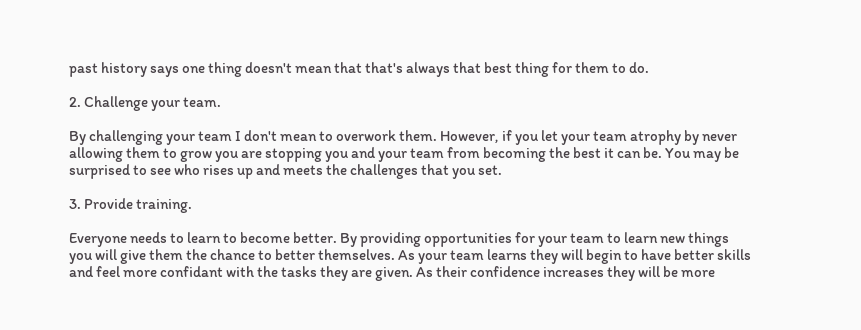past history says one thing doesn't mean that that's always that best thing for them to do.

2. Challenge your team.

By challenging your team I don't mean to overwork them. However, if you let your team atrophy by never allowing them to grow you are stopping you and your team from becoming the best it can be. You may be surprised to see who rises up and meets the challenges that you set.

3. Provide training.

Everyone needs to learn to become better. By providing opportunities for your team to learn new things you will give them the chance to better themselves. As your team learns they will begin to have better skills and feel more confidant with the tasks they are given. As their confidence increases they will be more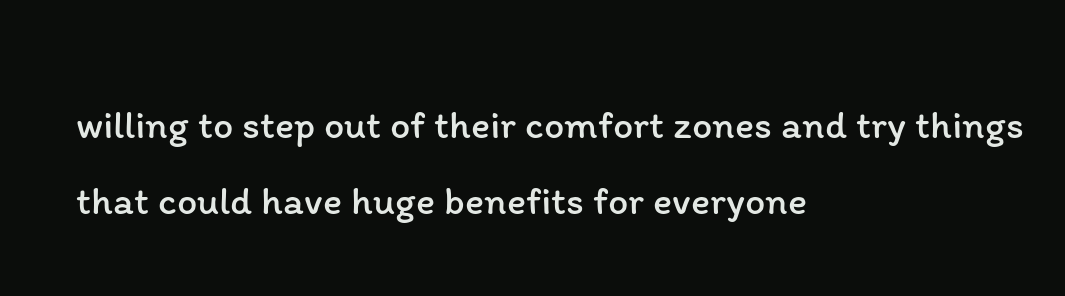willing to step out of their comfort zones and try things that could have huge benefits for everyone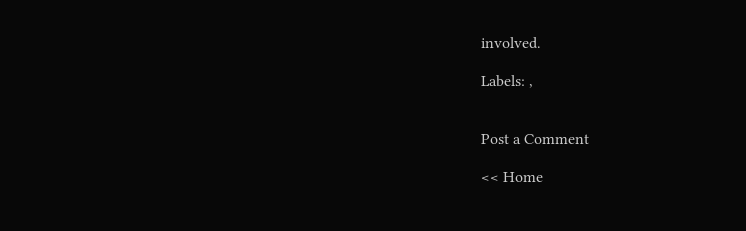involved.

Labels: ,


Post a Comment

<< Home